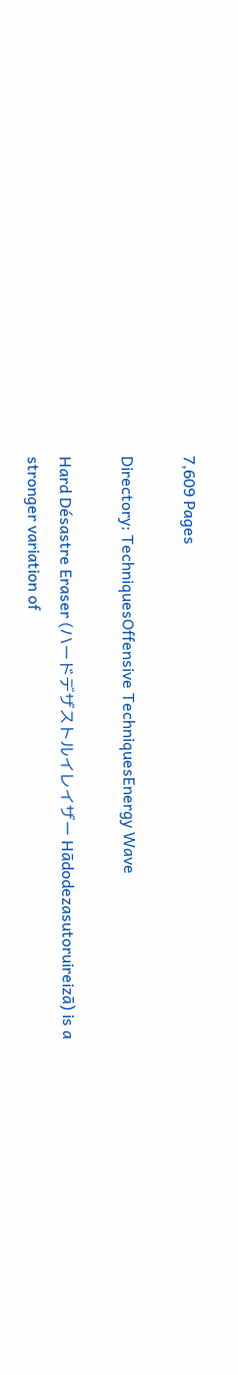7,609 Pages

Directory: TechniquesOffensive TechniquesEnergy Wave

Hard Désastre Eraser (ハードデザストルイレイザー Hādodezasutoruireizā) is a stronger variation of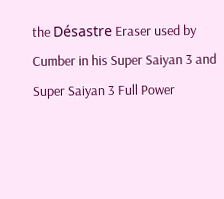the Désastre Eraser used by Cumber in his Super Saiyan 3 and Super Saiyan 3 Full Power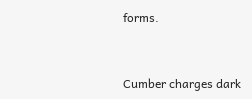forms.


Cumber charges dark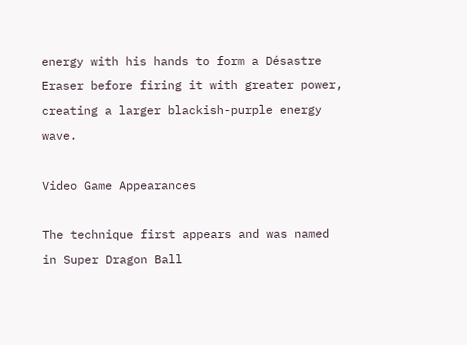energy with his hands to form a Désastre Eraser before firing it with greater power, creating a larger blackish-purple energy wave.

Video Game Appearances

The technique first appears and was named in Super Dragon Ball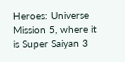Heroes: Universe Mission 5, where it is Super Saiyan 3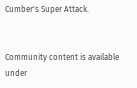Cumber's Super Attack.


Community content is available under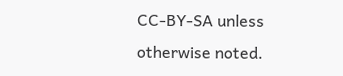CC-BY-SA unless otherwise noted.